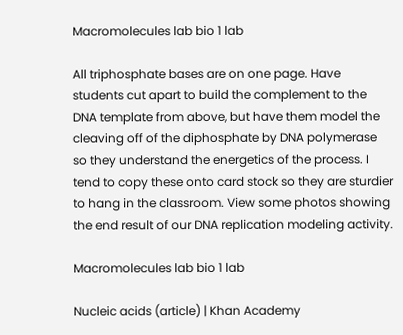Macromolecules lab bio 1 lab

All triphosphate bases are on one page. Have students cut apart to build the complement to the DNA template from above, but have them model the cleaving off of the diphosphate by DNA polymerase so they understand the energetics of the process. I tend to copy these onto card stock so they are sturdier to hang in the classroom. View some photos showing the end result of our DNA replication modeling activity.

Macromolecules lab bio 1 lab

Nucleic acids (article) | Khan Academy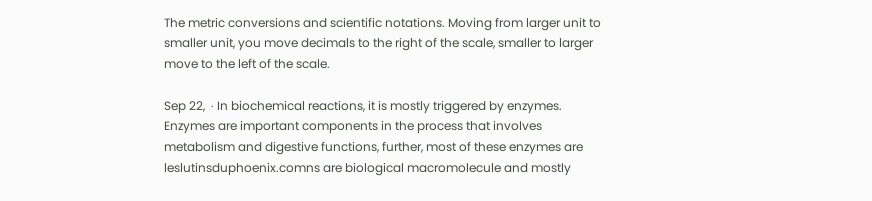The metric conversions and scientific notations. Moving from larger unit to smaller unit, you move decimals to the right of the scale, smaller to larger move to the left of the scale.

Sep 22,  · In biochemical reactions, it is mostly triggered by enzymes. Enzymes are important components in the process that involves metabolism and digestive functions, further, most of these enzymes are leslutinsduphoenix.comns are biological macromolecule and mostly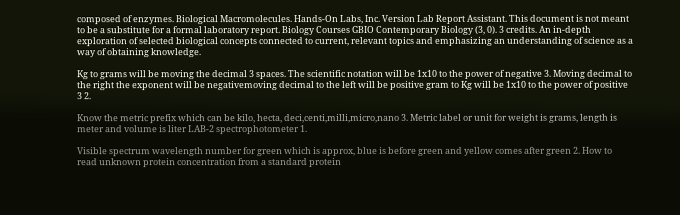composed of enzymes. Biological Macromolecules. Hands-On Labs, Inc. Version Lab Report Assistant. This document is not meant to be a substitute for a formal laboratory report. Biology Courses GBIO Contemporary Biology (3, 0). 3 credits. An in-depth exploration of selected biological concepts connected to current, relevant topics and emphasizing an understanding of science as a way of obtaining knowledge.

Kg to grams will be moving the decimal 3 spaces. The scientific notation will be 1x10 to the power of negative 3. Moving decimal to the right the exponent will be negativemoving decimal to the left will be positive gram to Kg will be 1x10 to the power of positive 3 2.

Know the metric prefix which can be kilo, hecta, deci,centi,milli,micro,nano 3. Metric label or unit for weight is grams, length is meter and volume is liter LAB-2 spectrophotometer 1.

Visible spectrum wavelength number for green which is approx, blue is before green and yellow comes after green 2. How to read unknown protein concentration from a standard protein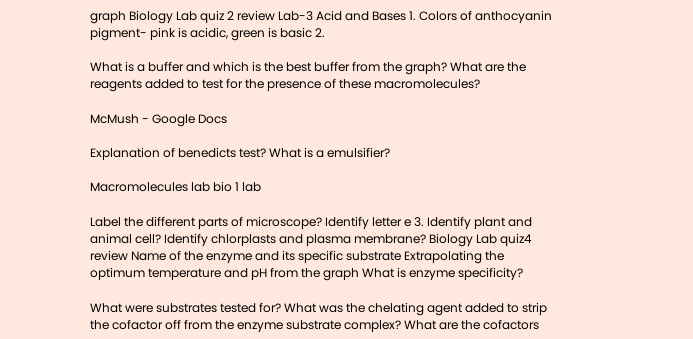graph Biology Lab quiz 2 review Lab-3 Acid and Bases 1. Colors of anthocyanin pigment- pink is acidic, green is basic 2.

What is a buffer and which is the best buffer from the graph? What are the reagents added to test for the presence of these macromolecules?

McMush - Google Docs

Explanation of benedicts test? What is a emulsifier?

Macromolecules lab bio 1 lab

Label the different parts of microscope? Identify letter e 3. Identify plant and animal cell? Identify chlorplasts and plasma membrane? Biology Lab quiz4 review Name of the enzyme and its specific substrate Extrapolating the optimum temperature and pH from the graph What is enzyme specificity?

What were substrates tested for? What was the chelating agent added to strip the cofactor off from the enzyme substrate complex? What are the cofactors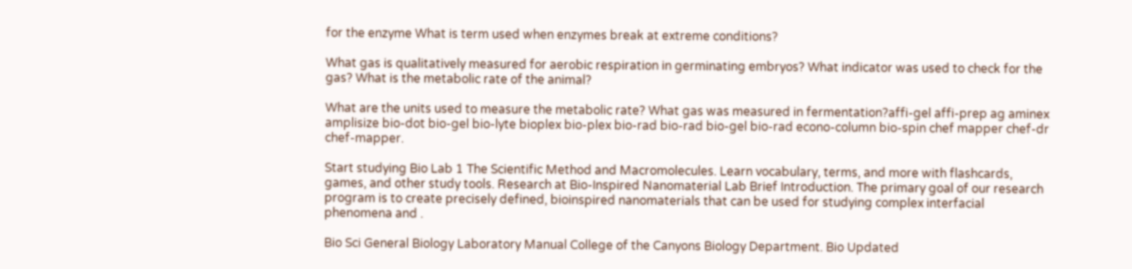for the enzyme What is term used when enzymes break at extreme conditions?

What gas is qualitatively measured for aerobic respiration in germinating embryos? What indicator was used to check for the gas? What is the metabolic rate of the animal?

What are the units used to measure the metabolic rate? What gas was measured in fermentation?affi-gel affi-prep ag aminex amplisize bio-dot bio-gel bio-lyte bioplex bio-plex bio-rad bio-rad bio-gel bio-rad econo-column bio-spin chef mapper chef-dr chef-mapper.

Start studying Bio Lab 1 The Scientific Method and Macromolecules. Learn vocabulary, terms, and more with flashcards, games, and other study tools. Research at Bio-Inspired Nanomaterial Lab Brief Introduction. The primary goal of our research program is to create precisely defined, bioinspired nanomaterials that can be used for studying complex interfacial phenomena and .

Bio Sci General Biology Laboratory Manual College of the Canyons Biology Department. Bio Updated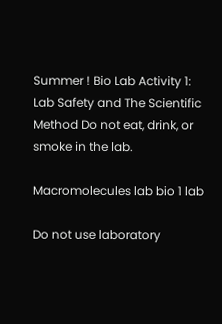Summer ! Bio Lab Activity 1: Lab Safety and The Scientific Method Do not eat, drink, or smoke in the lab.

Macromolecules lab bio 1 lab

Do not use laboratory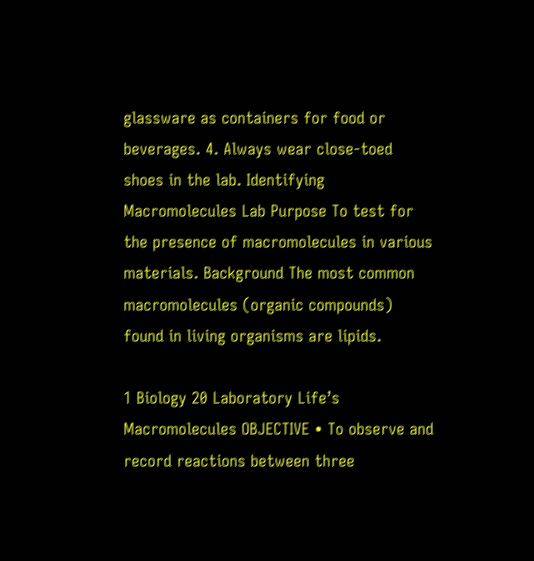glassware as containers for food or beverages. 4. Always wear close-toed shoes in the lab. Identifying Macromolecules Lab Purpose To test for the presence of macromolecules in various materials. Background The most common macromolecules (organic compounds) found in living organisms are lipids.

1 Biology 20 Laboratory Life’s Macromolecules OBJECTIVE • To observe and record reactions between three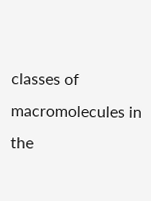classes of macromolecules in the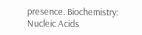presence. Biochemistry: Nucleic Acids